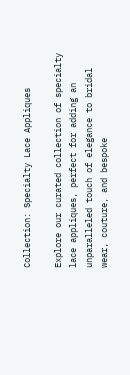Collection: Specialty Lace Appliques

Explore our curated collection of specialty lace appliques, perfect for adding an unparalleled touch of elegance to bridal wear, couture, and bespoke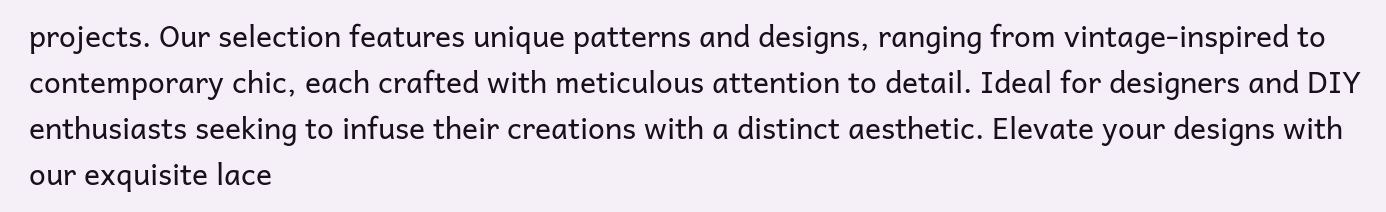projects. Our selection features unique patterns and designs, ranging from vintage-inspired to contemporary chic, each crafted with meticulous attention to detail. Ideal for designers and DIY enthusiasts seeking to infuse their creations with a distinct aesthetic. Elevate your designs with our exquisite lace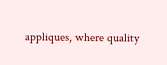appliques, where quality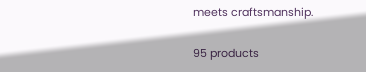meets craftsmanship.

95 products